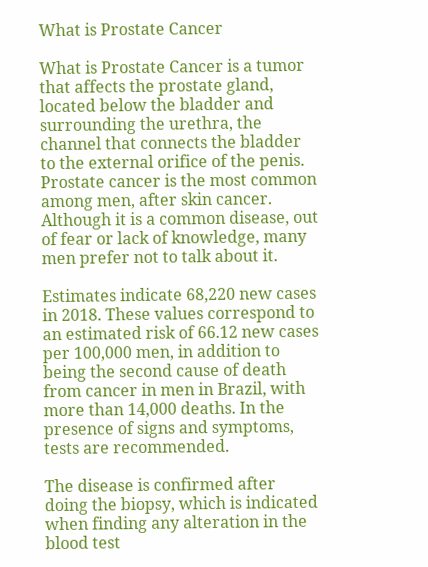What is Prostate Cancer

What is Prostate Cancer is a tumor that affects the prostate gland, located below the bladder and surrounding the urethra, the channel that connects the bladder to the external orifice of the penis. Prostate cancer is the most common among men, after skin cancer. Although it is a common disease, out of fear or lack of knowledge, many men prefer not to talk about it.

Estimates indicate 68,220 new cases in 2018. These values correspond to an estimated risk of 66.12 new cases per 100,000 men, in addition to being the second cause of death from cancer in men in Brazil, with more than 14,000 deaths. In the presence of signs and symptoms, tests are recommended.

The disease is confirmed after doing the biopsy, which is indicated when finding any alteration in the blood test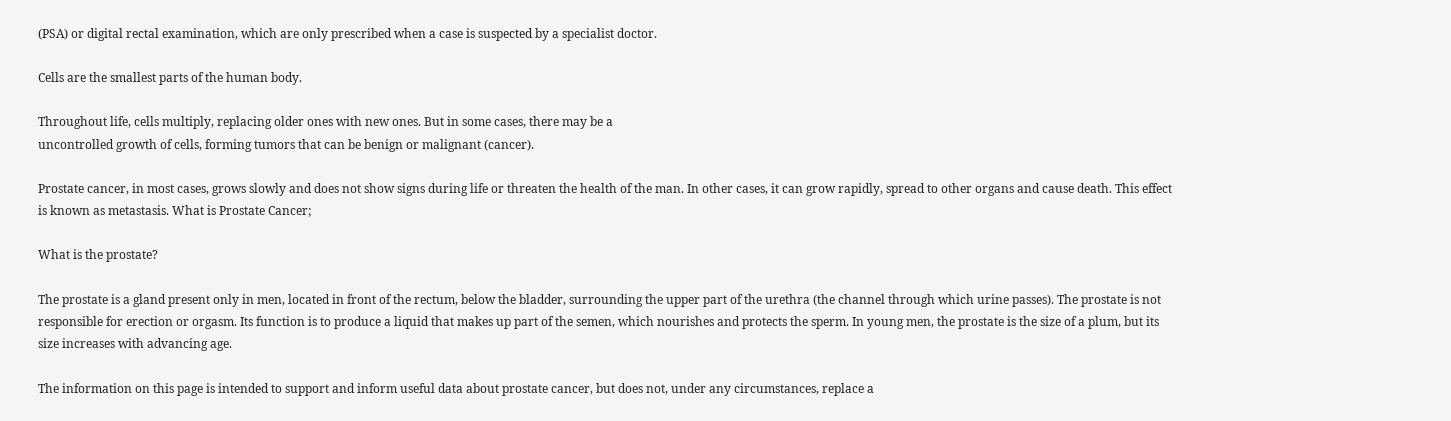(PSA) or digital rectal examination, which are only prescribed when a case is suspected by a specialist doctor.

Cells are the smallest parts of the human body.

Throughout life, cells multiply, replacing older ones with new ones. But in some cases, there may be a
uncontrolled growth of cells, forming tumors that can be benign or malignant (cancer).

Prostate cancer, in most cases, grows slowly and does not show signs during life or threaten the health of the man. In other cases, it can grow rapidly, spread to other organs and cause death. This effect is known as metastasis. What is Prostate Cancer;

What is the prostate?

The prostate is a gland present only in men, located in front of the rectum, below the bladder, surrounding the upper part of the urethra (the channel through which urine passes). The prostate is not responsible for erection or orgasm. Its function is to produce a liquid that makes up part of the semen, which nourishes and protects the sperm. In young men, the prostate is the size of a plum, but its size increases with advancing age.

The information on this page is intended to support and inform useful data about prostate cancer, but does not, under any circumstances, replace a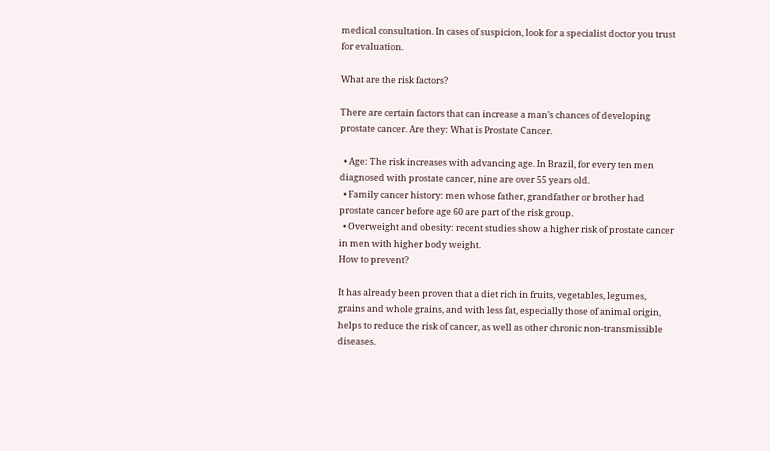medical consultation. In cases of suspicion, look for a specialist doctor you trust for evaluation.

What are the risk factors?

There are certain factors that can increase a man’s chances of developing prostate cancer. Are they: What is Prostate Cancer.

  • Age: The risk increases with advancing age. In Brazil, for every ten men diagnosed with prostate cancer, nine are over 55 years old.
  • Family cancer history: men whose father, grandfather or brother had prostate cancer before age 60 are part of the risk group.
  • Overweight and obesity: recent studies show a higher risk of prostate cancer in men with higher body weight.
How to prevent?

It has already been proven that a diet rich in fruits, vegetables, legumes, grains and whole grains, and with less fat, especially those of animal origin, helps to reduce the risk of cancer, as well as other chronic non-transmissible diseases.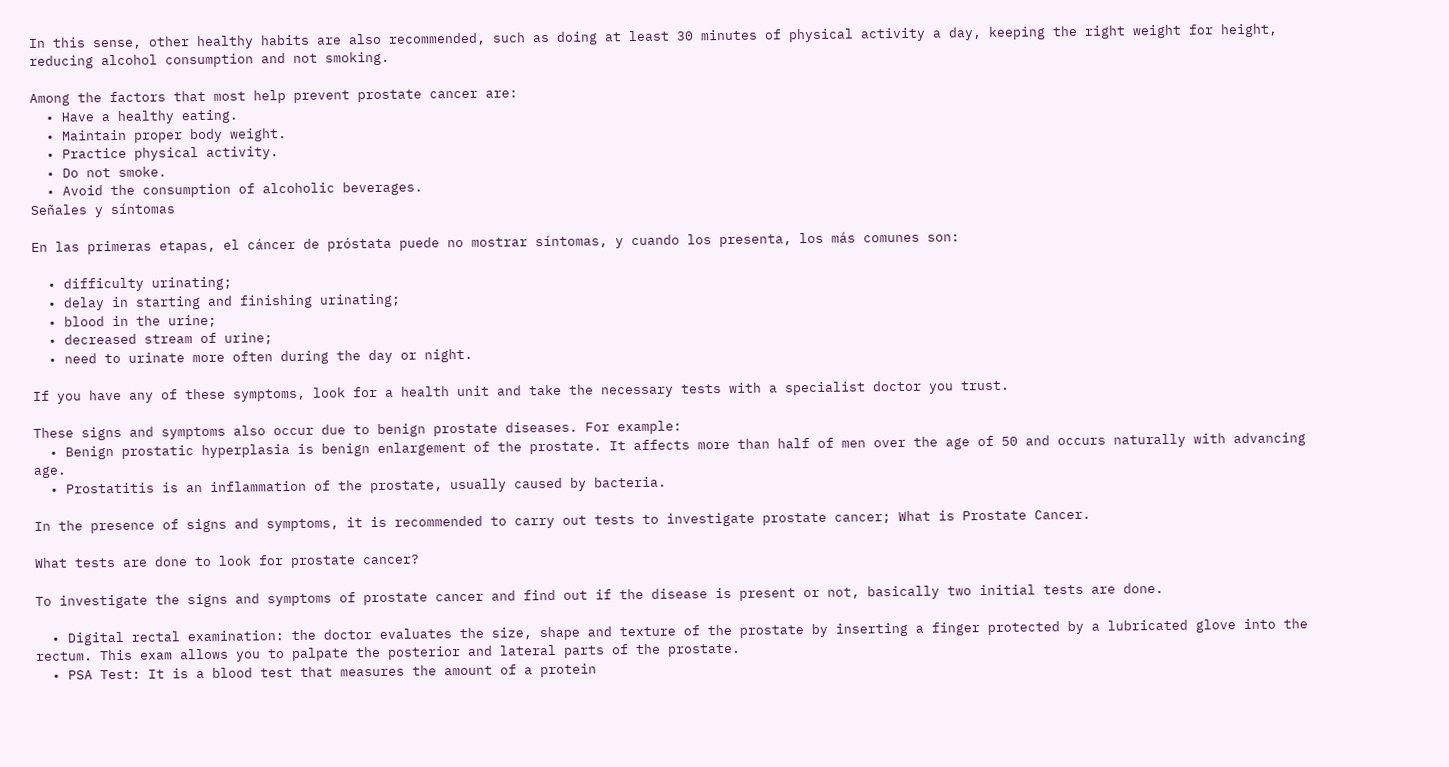In this sense, other healthy habits are also recommended, such as doing at least 30 minutes of physical activity a day, keeping the right weight for height, reducing alcohol consumption and not smoking.

Among the factors that most help prevent prostate cancer are:
  • Have a healthy eating.
  • Maintain proper body weight.
  • Practice physical activity.
  • Do not smoke.
  • Avoid the consumption of alcoholic beverages.
Señales y síntomas

En las primeras etapas, el cáncer de próstata puede no mostrar síntomas, y cuando los presenta, los más comunes son:

  • difficulty urinating;
  • delay in starting and finishing urinating;
  • blood in the urine;
  • decreased stream of urine;
  • need to urinate more often during the day or night.

If you have any of these symptoms, look for a health unit and take the necessary tests with a specialist doctor you trust.

These signs and symptoms also occur due to benign prostate diseases. For example:
  • Benign prostatic hyperplasia is benign enlargement of the prostate. It affects more than half of men over the age of 50 and occurs naturally with advancing age.
  • Prostatitis is an inflammation of the prostate, usually caused by bacteria.

In the presence of signs and symptoms, it is recommended to carry out tests to investigate prostate cancer; What is Prostate Cancer.

What tests are done to look for prostate cancer?

To investigate the signs and symptoms of prostate cancer and find out if the disease is present or not, basically two initial tests are done.

  • Digital rectal examination: the doctor evaluates the size, shape and texture of the prostate by inserting a finger protected by a lubricated glove into the rectum. This exam allows you to palpate the posterior and lateral parts of the prostate.
  • PSA Test: It is a blood test that measures the amount of a protein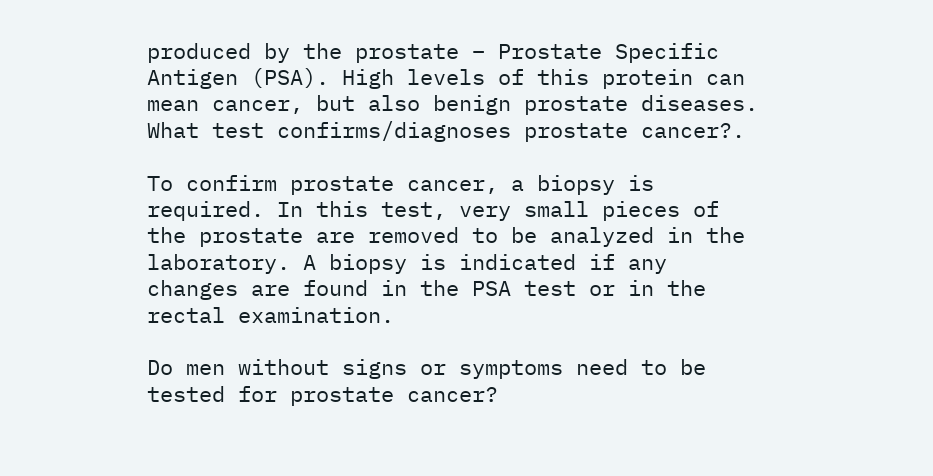produced by the prostate – Prostate Specific Antigen (PSA). High levels of this protein can mean cancer, but also benign prostate diseases.
What test confirms/diagnoses prostate cancer?.

To confirm prostate cancer, a biopsy is required. In this test, very small pieces of the prostate are removed to be analyzed in the laboratory. A biopsy is indicated if any changes are found in the PSA test or in the rectal examination.

Do men without signs or symptoms need to be tested for prostate cancer?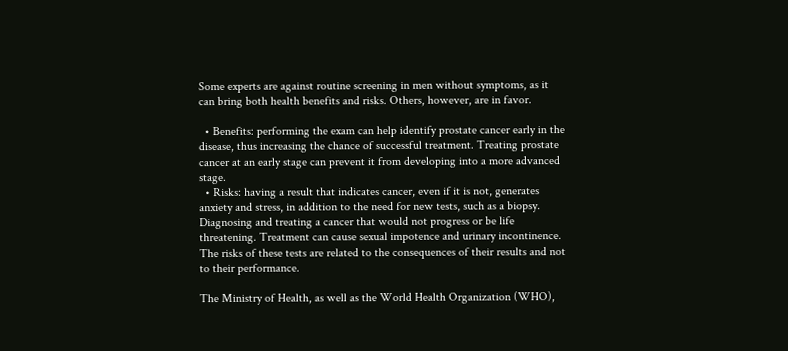Some experts are against routine screening in men without symptoms, as it can bring both health benefits and risks. Others, however, are in favor.

  • Benefits: performing the exam can help identify prostate cancer early in the disease, thus increasing the chance of successful treatment. Treating prostate cancer at an early stage can prevent it from developing into a more advanced stage.
  • Risks: having a result that indicates cancer, even if it is not, generates anxiety and stress, in addition to the need for new tests, such as a biopsy. Diagnosing and treating a cancer that would not progress or be life threatening. Treatment can cause sexual impotence and urinary incontinence. The risks of these tests are related to the consequences of their results and not to their performance.

The Ministry of Health, as well as the World Health Organization (WHO),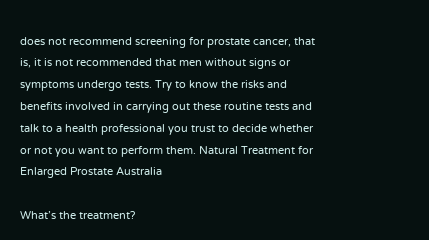does not recommend screening for prostate cancer, that is, it is not recommended that men without signs or symptoms undergo tests. Try to know the risks and benefits involved in carrying out these routine tests and talk to a health professional you trust to decide whether or not you want to perform them. Natural Treatment for Enlarged Prostate Australia

What’s the treatment?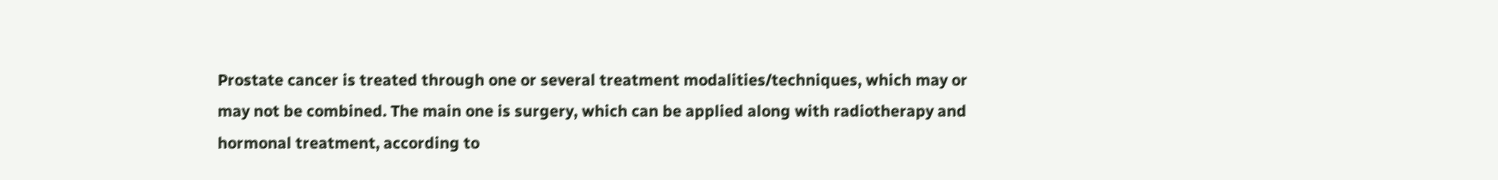Prostate cancer is treated through one or several treatment modalities/techniques, which may or may not be combined. The main one is surgery, which can be applied along with radiotherapy and hormonal treatment, according to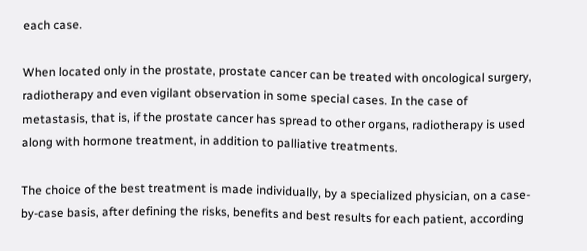each case.

When located only in the prostate, prostate cancer can be treated with oncological surgery, radiotherapy and even vigilant observation in some special cases. In the case of metastasis, that is, if the prostate cancer has spread to other organs, radiotherapy is used along with hormone treatment, in addition to palliative treatments.

The choice of the best treatment is made individually, by a specialized physician, on a case-by-case basis, after defining the risks, benefits and best results for each patient, according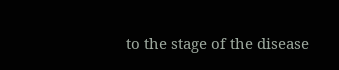to the stage of the disease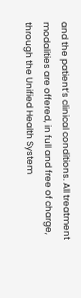and the patient’s clinical conditions. All treatment modalities are offered, in full and free of charge, through the Unified Health System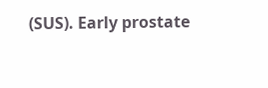(SUS). Early prostate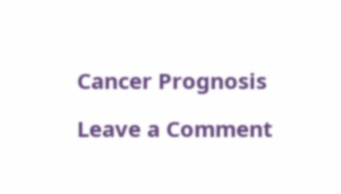Cancer Prognosis

Leave a Comment